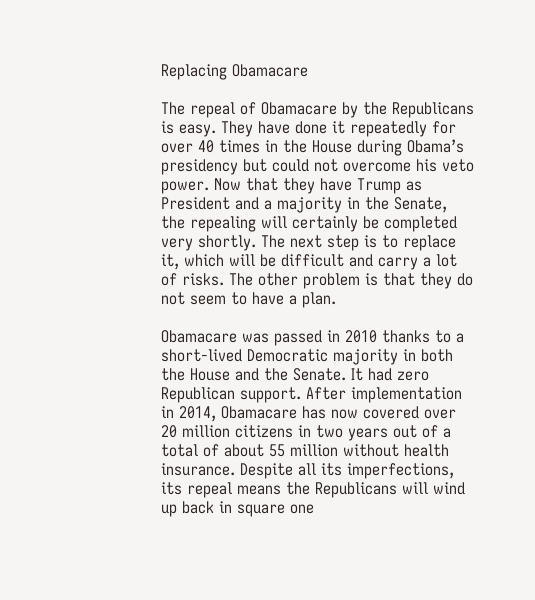Replacing Obamacare

The repeal of Obamacare by the Republicans is easy. They have done it repeatedly for over 40 times in the House during Obama’s presidency but could not overcome his veto power. Now that they have Trump as President and a majority in the Senate, the repealing will certainly be completed very shortly. The next step is to replace it, which will be difficult and carry a lot of risks. The other problem is that they do not seem to have a plan.

Obamacare was passed in 2010 thanks to a short-lived Democratic majority in both the House and the Senate. It had zero Republican support. After implementation in 2014, Obamacare has now covered over 20 million citizens in two years out of a total of about 55 million without health insurance. Despite all its imperfections, its repeal means the Republicans will wind up back in square one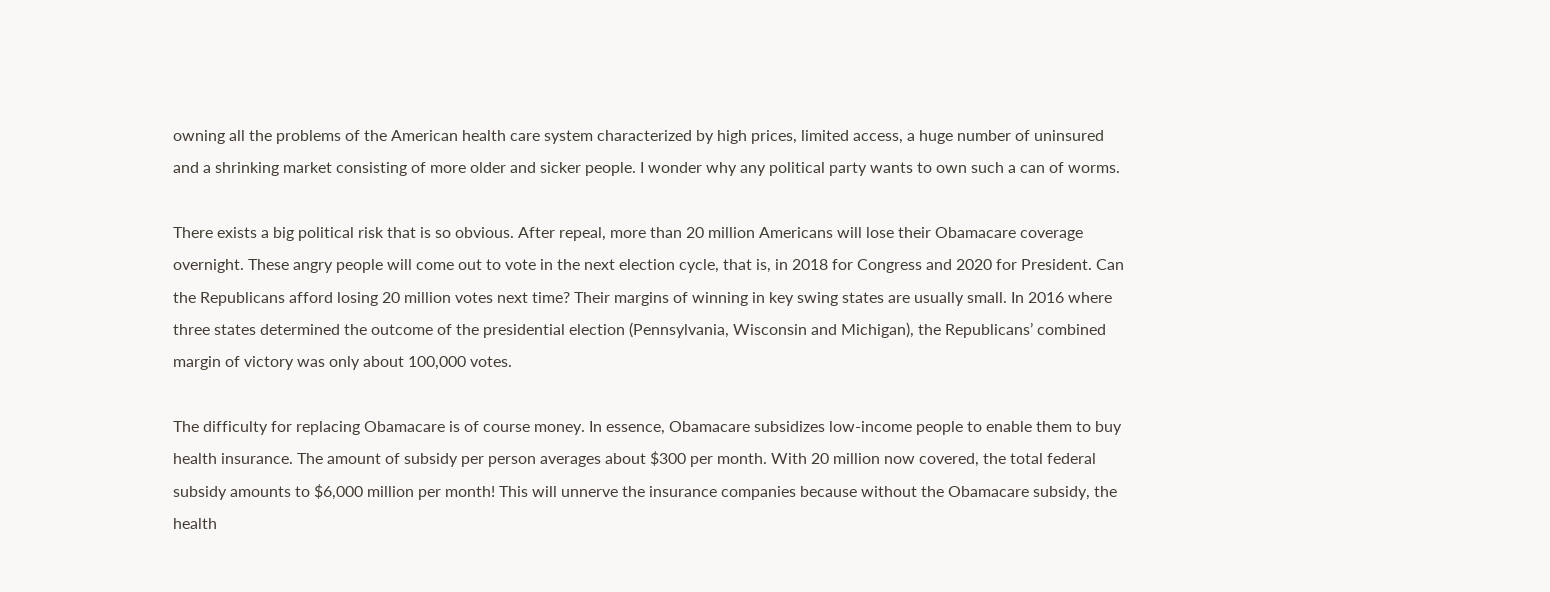owning all the problems of the American health care system characterized by high prices, limited access, a huge number of uninsured and a shrinking market consisting of more older and sicker people. I wonder why any political party wants to own such a can of worms.

There exists a big political risk that is so obvious. After repeal, more than 20 million Americans will lose their Obamacare coverage overnight. These angry people will come out to vote in the next election cycle, that is, in 2018 for Congress and 2020 for President. Can the Republicans afford losing 20 million votes next time? Their margins of winning in key swing states are usually small. In 2016 where three states determined the outcome of the presidential election (Pennsylvania, Wisconsin and Michigan), the Republicans’ combined margin of victory was only about 100,000 votes.

The difficulty for replacing Obamacare is of course money. In essence, Obamacare subsidizes low-income people to enable them to buy health insurance. The amount of subsidy per person averages about $300 per month. With 20 million now covered, the total federal subsidy amounts to $6,000 million per month! This will unnerve the insurance companies because without the Obamacare subsidy, the health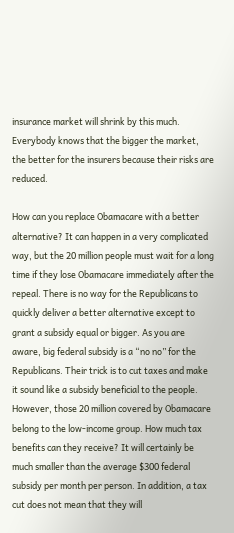insurance market will shrink by this much. Everybody knows that the bigger the market, the better for the insurers because their risks are reduced.

How can you replace Obamacare with a better alternative? It can happen in a very complicated way, but the 20 million people must wait for a long time if they lose Obamacare immediately after the repeal. There is no way for the Republicans to quickly deliver a better alternative except to grant a subsidy equal or bigger. As you are aware, big federal subsidy is a “no no” for the Republicans. Their trick is to cut taxes and make it sound like a subsidy beneficial to the people. However, those 20 million covered by Obamacare belong to the low-income group. How much tax benefits can they receive? It will certainly be much smaller than the average $300 federal subsidy per month per person. In addition, a tax cut does not mean that they will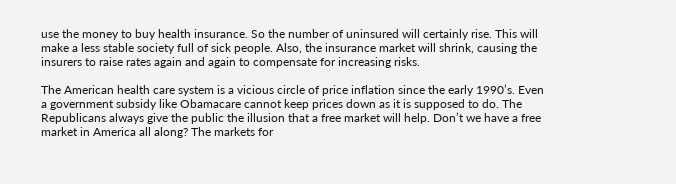use the money to buy health insurance. So the number of uninsured will certainly rise. This will make a less stable society full of sick people. Also, the insurance market will shrink, causing the insurers to raise rates again and again to compensate for increasing risks.

The American health care system is a vicious circle of price inflation since the early 1990’s. Even a government subsidy like Obamacare cannot keep prices down as it is supposed to do. The Republicans always give the public the illusion that a free market will help. Don’t we have a free market in America all along? The markets for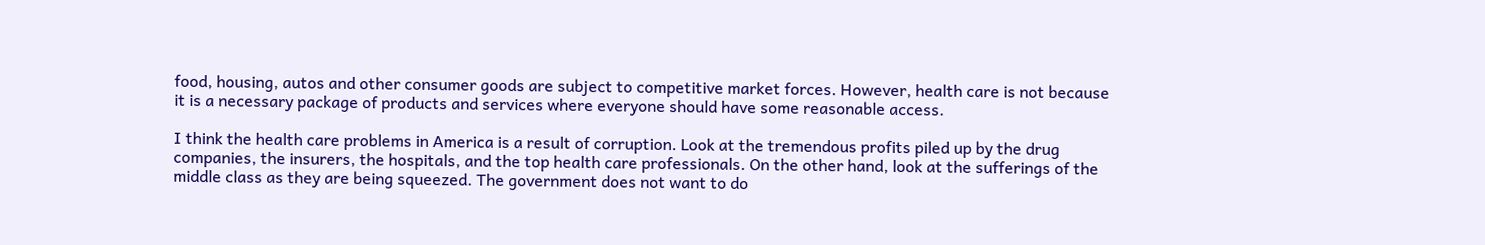food, housing, autos and other consumer goods are subject to competitive market forces. However, health care is not because it is a necessary package of products and services where everyone should have some reasonable access.

I think the health care problems in America is a result of corruption. Look at the tremendous profits piled up by the drug companies, the insurers, the hospitals, and the top health care professionals. On the other hand, look at the sufferings of the middle class as they are being squeezed. The government does not want to do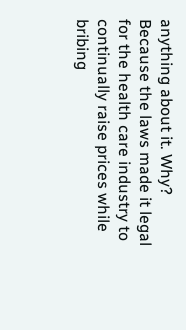anything about it. Why? Because the laws made it legal for the health care industry to continually raise prices while bribing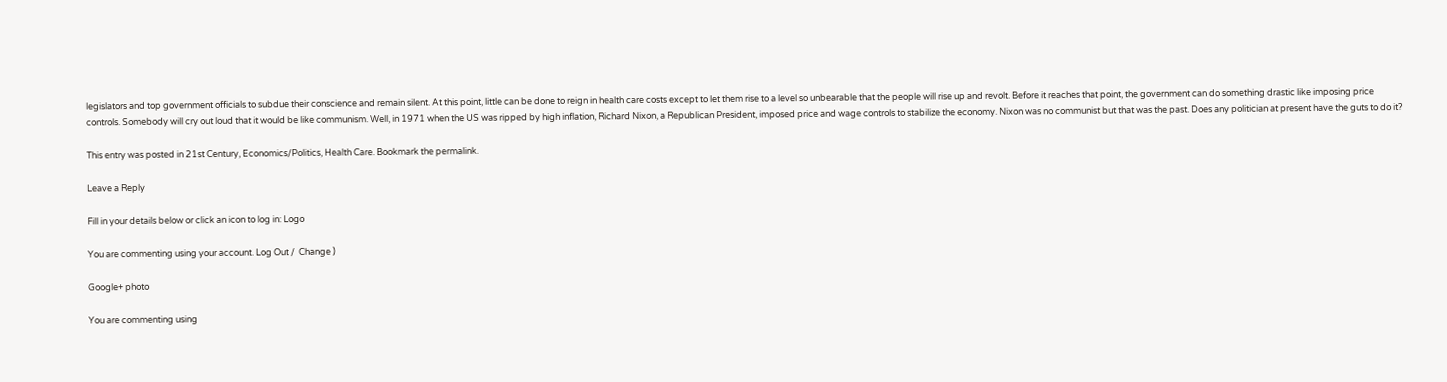legislators and top government officials to subdue their conscience and remain silent. At this point, little can be done to reign in health care costs except to let them rise to a level so unbearable that the people will rise up and revolt. Before it reaches that point, the government can do something drastic like imposing price controls. Somebody will cry out loud that it would be like communism. Well, in 1971 when the US was ripped by high inflation, Richard Nixon, a Republican President, imposed price and wage controls to stabilize the economy. Nixon was no communist but that was the past. Does any politician at present have the guts to do it?

This entry was posted in 21st Century, Economics/Politics, Health Care. Bookmark the permalink.

Leave a Reply

Fill in your details below or click an icon to log in: Logo

You are commenting using your account. Log Out /  Change )

Google+ photo

You are commenting using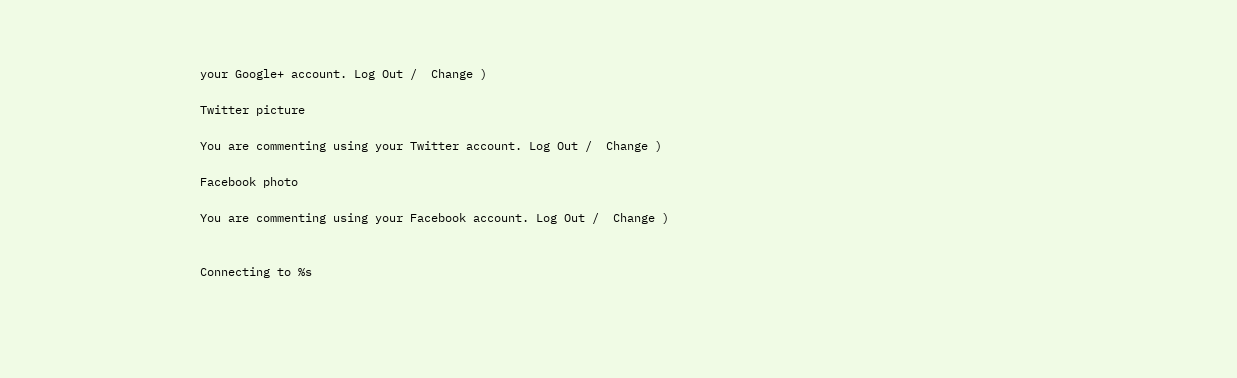your Google+ account. Log Out /  Change )

Twitter picture

You are commenting using your Twitter account. Log Out /  Change )

Facebook photo

You are commenting using your Facebook account. Log Out /  Change )


Connecting to %s